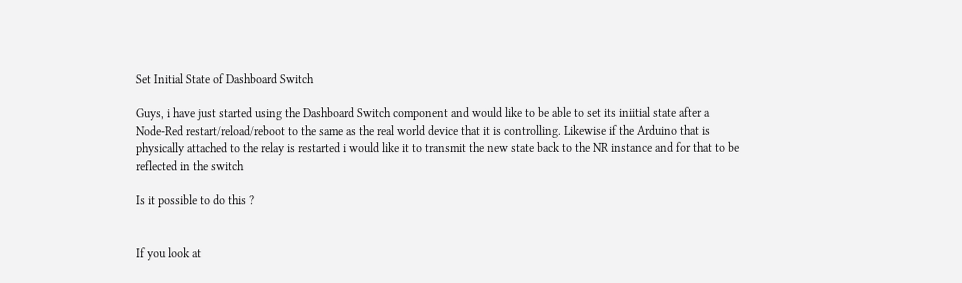Set Initial State of Dashboard Switch

Guys, i have just started using the Dashboard Switch component and would like to be able to set its iniitial state after a Node-Red restart/reload/reboot to the same as the real world device that it is controlling. Likewise if the Arduino that is physically attached to the relay is restarted i would like it to transmit the new state back to the NR instance and for that to be reflected in the switch

Is it possible to do this ?


If you look at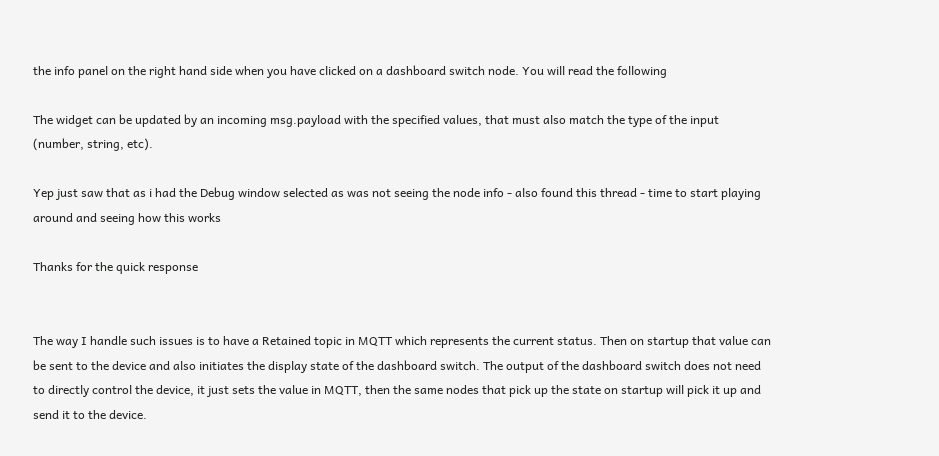the info panel on the right hand side when you have clicked on a dashboard switch node. You will read the following

The widget can be updated by an incoming msg.payload with the specified values, that must also match the type of the input (number, string, etc).

Yep just saw that as i had the Debug window selected as was not seeing the node info - also found this thread - time to start playing around and seeing how this works

Thanks for the quick response


The way I handle such issues is to have a Retained topic in MQTT which represents the current status. Then on startup that value can be sent to the device and also initiates the display state of the dashboard switch. The output of the dashboard switch does not need to directly control the device, it just sets the value in MQTT, then the same nodes that pick up the state on startup will pick it up and send it to the device.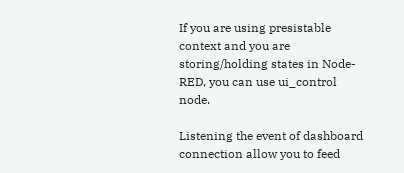If you are using presistable context and you are storing/holding states in Node-RED, you can use ui_control node.

Listening the event of dashboard connection allow you to feed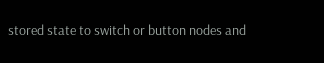stored state to switch or button nodes and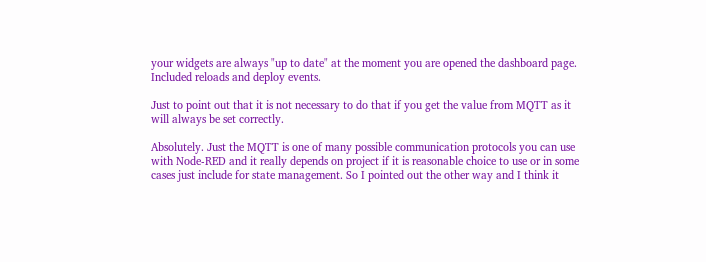your widgets are always "up to date" at the moment you are opened the dashboard page. Included reloads and deploy events.

Just to point out that it is not necessary to do that if you get the value from MQTT as it will always be set correctly.

Absolutely. Just the MQTT is one of many possible communication protocols you can use with Node-RED and it really depends on project if it is reasonable choice to use or in some cases just include for state management. So I pointed out the other way and I think it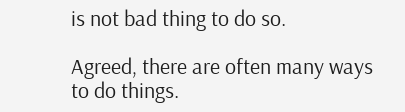is not bad thing to do so.

Agreed, there are often many ways to do things.